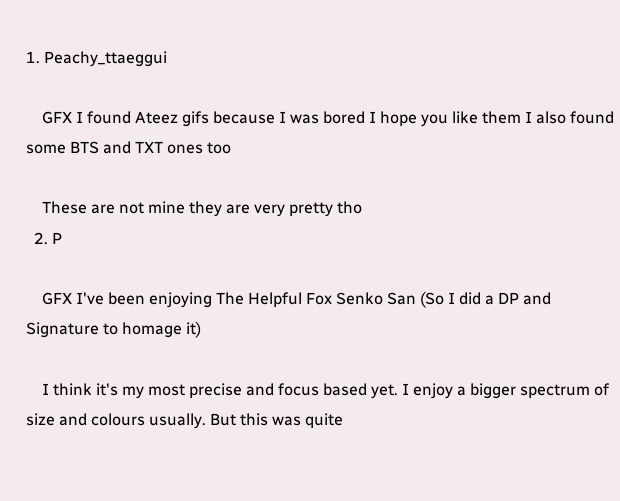1. Peachy_ttaeggui

    GFX I found Ateez gifs because I was bored I hope you like them I also found some BTS and TXT ones too

    These are not mine they are very pretty tho
  2. P

    GFX I've been enjoying The Helpful Fox Senko San (So I did a DP and Signature to homage it)

    I think it's my most precise and focus based yet. I enjoy a bigger spectrum of size and colours usually. But this was quite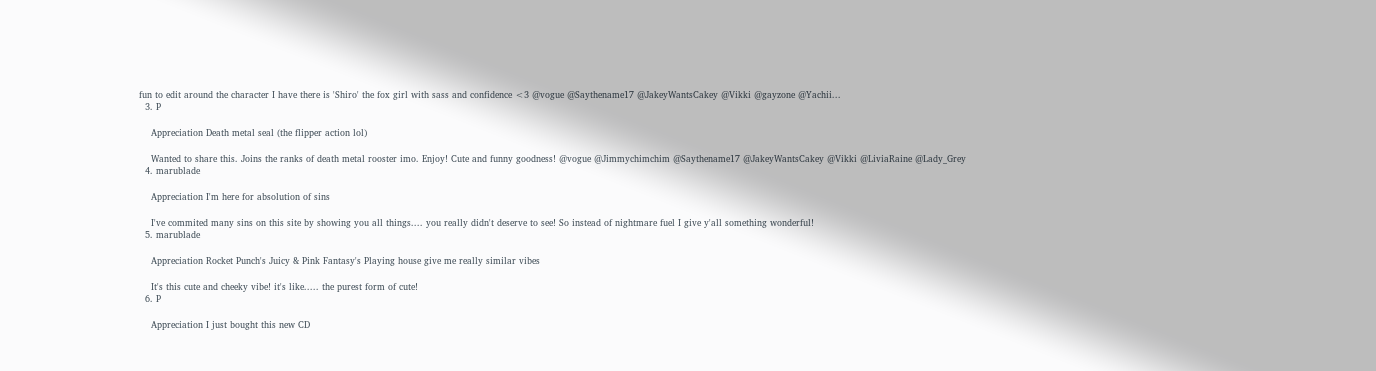fun to edit around the character I have there is 'Shiro' the fox girl with sass and confidence <3 @vogue @Saythename17 @JakeyWantsCakey @Vikki @gayzone @Yachii...
  3. P

    Appreciation Death metal seal (the flipper action lol)

    Wanted to share this. Joins the ranks of death metal rooster imo. Enjoy! Cute and funny goodness! @vogue @Jimmychimchim @Saythename17 @JakeyWantsCakey @Vikki @LiviaRaine @Lady_Grey
  4. marublade

    Appreciation I'm here for absolution of sins

    I've commited many sins on this site by showing you all things.... you really didn't deserve to see! So instead of nightmare fuel I give y'all something wonderful!
  5. marublade

    Appreciation Rocket Punch's Juicy & Pink Fantasy's Playing house give me really similar vibes

    It's this cute and cheeky vibe! it's like..... the purest form of cute!
  6. P

    Appreciation I just bought this new CD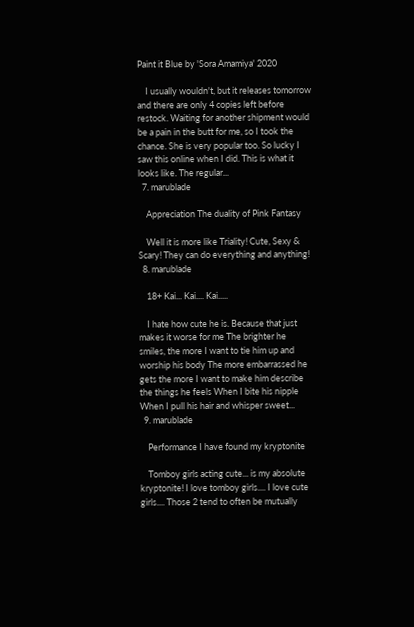Paint it Blue by 'Sora Amamiya' 2020

    I usually wouldn't, but it releases tomorrow and there are only 4 copies left before restock. Waiting for another shipment would be a pain in the butt for me, so I took the chance. She is very popular too. So lucky I saw this online when I did. This is what it looks like. The regular...
  7. marublade

    Appreciation The duality of Pink Fantasy

    Well it is more like Triality! Cute, Sexy & Scary! They can do everything and anything!
  8. marublade

    18+ Kai... Kai.... Kai.....

    I hate how cute he is. Because that just makes it worse for me The brighter he smiles, the more I want to tie him up and worship his body The more embarrassed he gets the more I want to make him describe the things he feels When I bite his nipple When I pull his hair and whisper sweet...
  9. marublade

    Performance I have found my kryptonite

    Tomboy girls acting cute... is my absolute kryptonite! I love tomboy girls.... I love cute girls.... Those 2 tend to often be mutually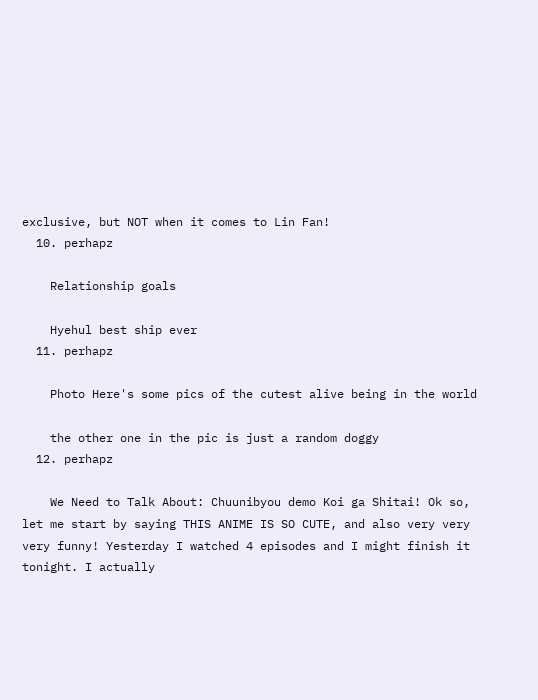exclusive, but NOT when it comes to Lin Fan!
  10. perhapz

    Relationship goals

    Hyehul best ship ever
  11. perhapz

    Photo Here's some pics of the cutest alive being in the world

    the other one in the pic is just a random doggy
  12. perhapz

    We Need to Talk About: Chuunibyou demo Koi ga Shitai! Ok so, let me start by saying THIS ANIME IS SO CUTE, and also very very very funny! Yesterday I watched 4 episodes and I might finish it tonight. I actually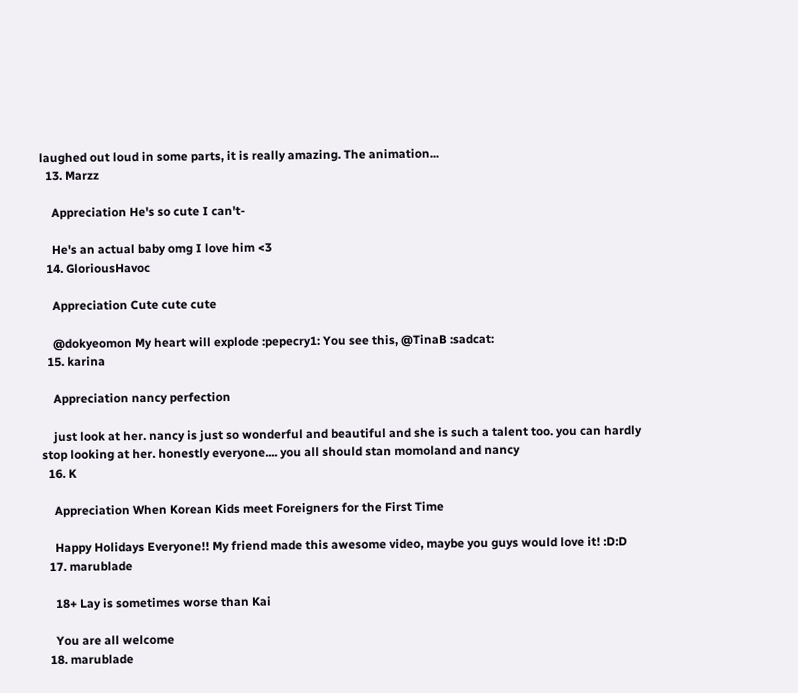laughed out loud in some parts, it is really amazing. The animation...
  13. Marzz

    Appreciation He's so cute I can't-

    He's an actual baby omg I love him <3
  14. GloriousHavoc

    Appreciation Cute cute cute

    @dokyeomon My heart will explode :pepecry1: You see this, @TinaB :sadcat:
  15. karina

    Appreciation nancy perfection

    just look at her. nancy is just so wonderful and beautiful and she is such a talent too. you can hardly stop looking at her. honestly everyone.... you all should stan momoland and nancy
  16. K

    Appreciation When Korean Kids meet Foreigners for the First Time

    Happy Holidays Everyone!! My friend made this awesome video, maybe you guys would love it! :D:D
  17. marublade

    18+ Lay is sometimes worse than Kai

    You are all welcome
  18. marublade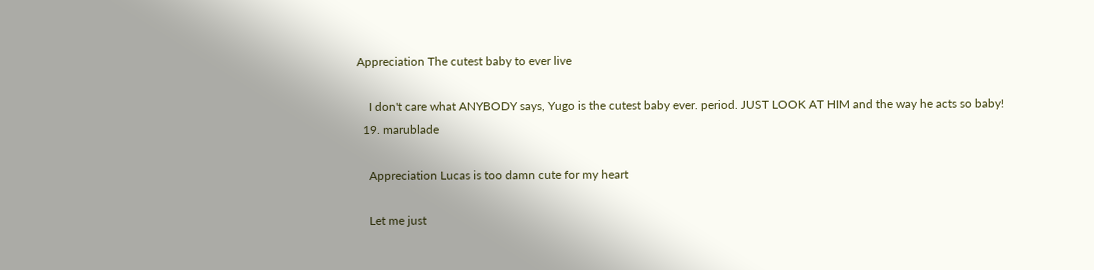Appreciation The cutest baby to ever live

    I don't care what ANYBODY says, Yugo is the cutest baby ever. period. JUST LOOK AT HIM and the way he acts so baby!
  19. marublade

    Appreciation Lucas is too damn cute for my heart

    Let me just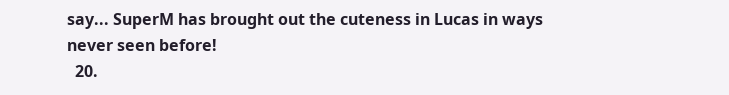say... SuperM has brought out the cuteness in Lucas in ways never seen before!
  20.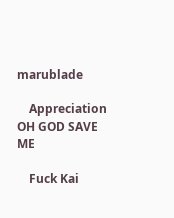marublade

    Appreciation OH GOD SAVE ME

    Fuck Kai